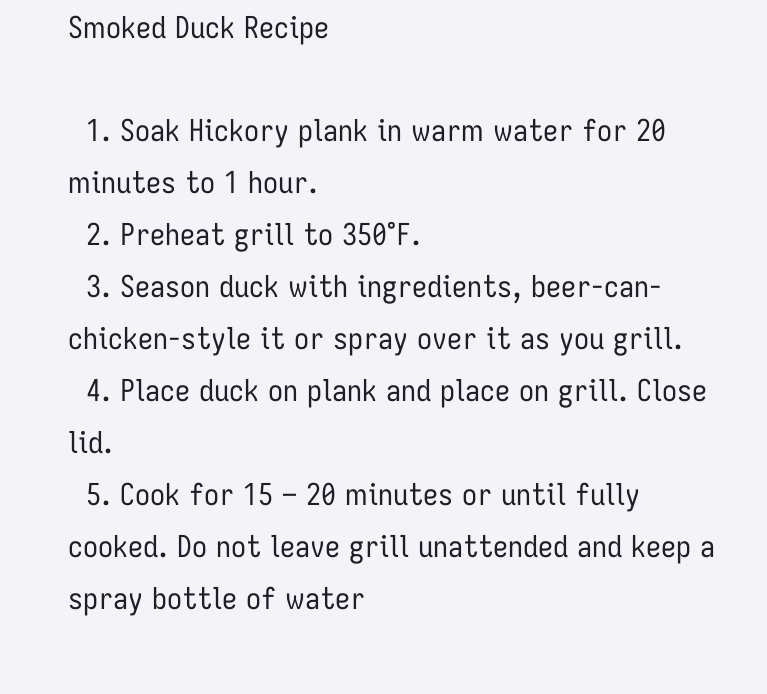Smoked Duck Recipe

  1. Soak Hickory plank in warm water for 20 minutes to 1 hour.
  2. Preheat grill to 350°F.
  3. Season duck with ingredients, beer-can-chicken-style it or spray over it as you grill.
  4. Place duck on plank and place on grill. Close lid.
  5. Cook for 15 – 20 minutes or until fully cooked. Do not leave grill unattended and keep a spray bottle of water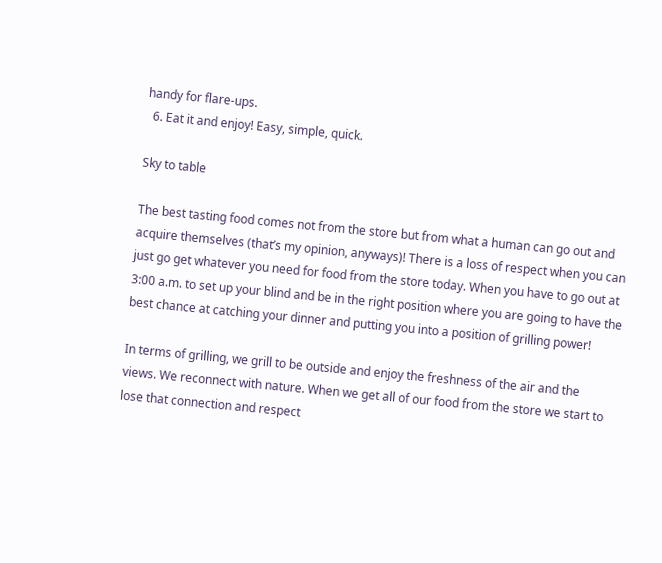handy for flare-ups.
  6. Eat it and enjoy! Easy, simple, quick.

Sky to table

The best tasting food comes not from the store but from what a human can go out and acquire themselves (that’s my opinion, anyways)! There is a loss of respect when you can just go get whatever you need for food from the store today. When you have to go out at 3:00 a.m. to set up your blind and be in the right position where you are going to have the best chance at catching your dinner and putting you into a position of grilling power!

In terms of grilling, we grill to be outside and enjoy the freshness of the air and the views. We reconnect with nature. When we get all of our food from the store we start to lose that connection and respect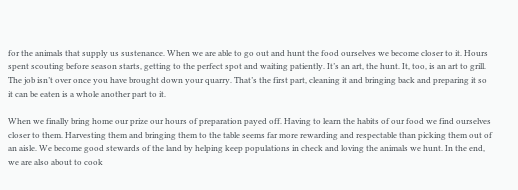for the animals that supply us sustenance. When we are able to go out and hunt the food ourselves we become closer to it. Hours spent scouting before season starts, getting to the perfect spot and waiting patiently. It’s an art, the hunt. It, too, is an art to grill. The job isn’t over once you have brought down your quarry. That’s the first part, cleaning it and bringing back and preparing it so it can be eaten is a whole another part to it.

When we finally bring home our prize our hours of preparation payed off. Having to learn the habits of our food we find ourselves closer to them. Harvesting them and bringing them to the table seems far more rewarding and respectable than picking them out of an aisle. We become good stewards of the land by helping keep populations in check and loving the animals we hunt. In the end, we are also about to cook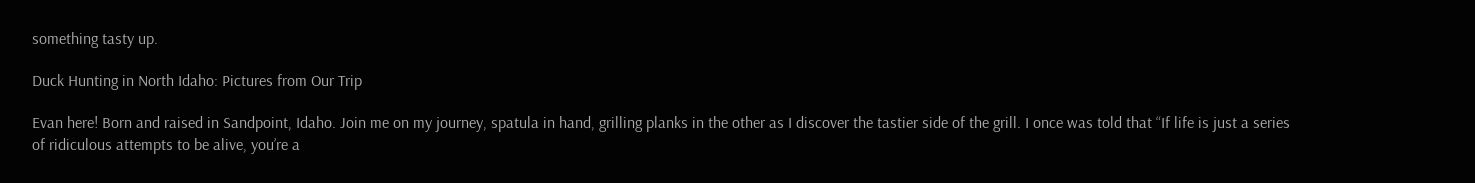something tasty up.

Duck Hunting in North Idaho: Pictures from Our Trip

Evan here! Born and raised in Sandpoint, Idaho. Join me on my journey, spatula in hand, grilling planks in the other as I discover the tastier side of the grill. I once was told that “If life is just a series of ridiculous attempts to be alive, you’re a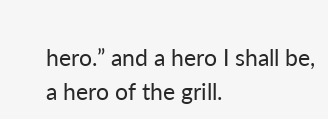hero.” and a hero I shall be, a hero of the grill.